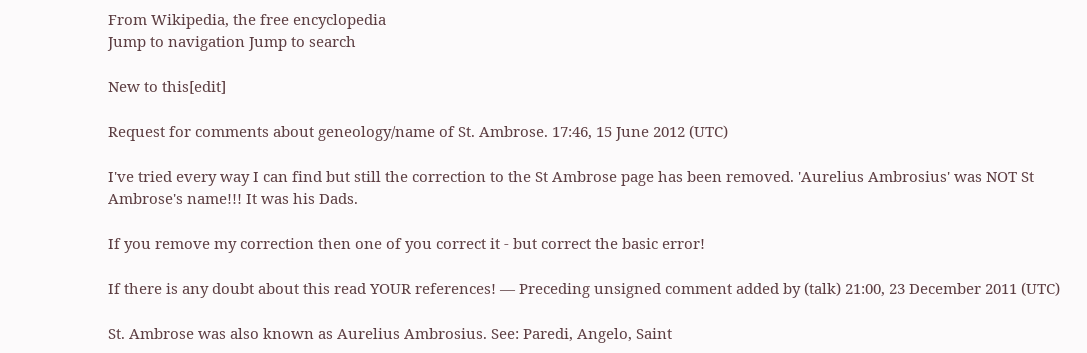From Wikipedia, the free encyclopedia
Jump to navigation Jump to search

New to this[edit]

Request for comments about geneology/name of St. Ambrose. 17:46, 15 June 2012 (UTC)

I've tried every way I can find but still the correction to the St Ambrose page has been removed. 'Aurelius Ambrosius' was NOT St Ambrose's name!!! It was his Dads.

If you remove my correction then one of you correct it - but correct the basic error!

If there is any doubt about this read YOUR references! — Preceding unsigned comment added by (talk) 21:00, 23 December 2011 (UTC)

St. Ambrose was also known as Aurelius Ambrosius. See: Paredi, Angelo, Saint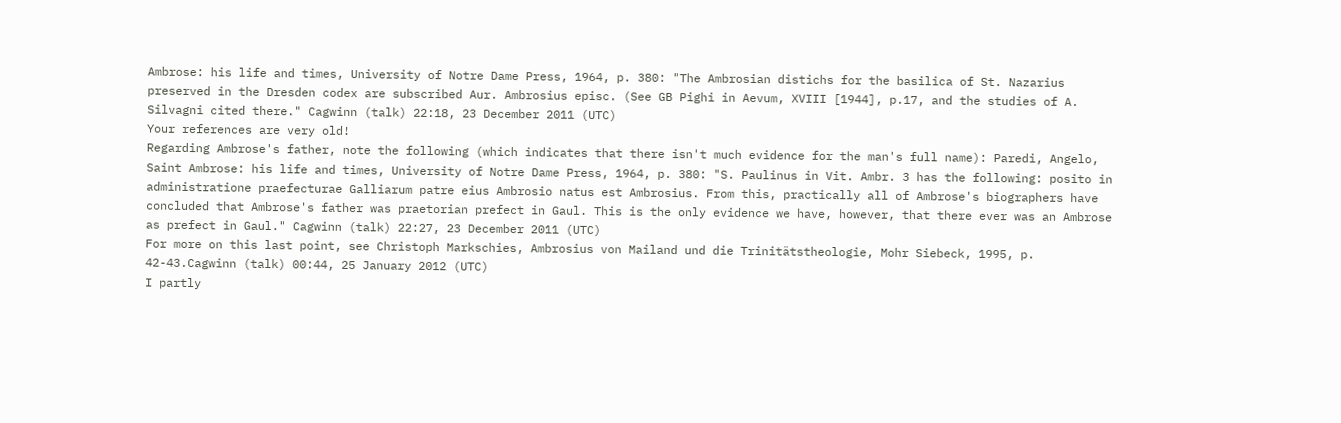Ambrose: his life and times, University of Notre Dame Press, 1964, p. 380: "The Ambrosian distichs for the basilica of St. Nazarius preserved in the Dresden codex are subscribed Aur. Ambrosius episc. (See GB Pighi in Aevum, XVIII [1944], p.17, and the studies of A. Silvagni cited there." Cagwinn (talk) 22:18, 23 December 2011 (UTC)
Your references are very old!
Regarding Ambrose's father, note the following (which indicates that there isn't much evidence for the man's full name): Paredi, Angelo, Saint Ambrose: his life and times, University of Notre Dame Press, 1964, p. 380: "S. Paulinus in Vit. Ambr. 3 has the following: posito in administratione praefecturae Galliarum patre eius Ambrosio natus est Ambrosius. From this, practically all of Ambrose's biographers have concluded that Ambrose's father was praetorian prefect in Gaul. This is the only evidence we have, however, that there ever was an Ambrose as prefect in Gaul." Cagwinn (talk) 22:27, 23 December 2011 (UTC)
For more on this last point, see Christoph Markschies, Ambrosius von Mailand und die Trinitätstheologie, Mohr Siebeck, 1995, p. 42-43.Cagwinn (talk) 00:44, 25 January 2012 (UTC)
I partly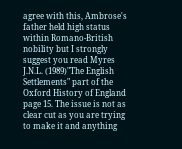agree with this, Ambrose's father held high status within Romano-British nobility but I strongly suggest you read Myres J.N.L. (1989)"The English Settlements" part of the Oxford History of England page 15. The issue is not as clear cut as you are trying to make it and anything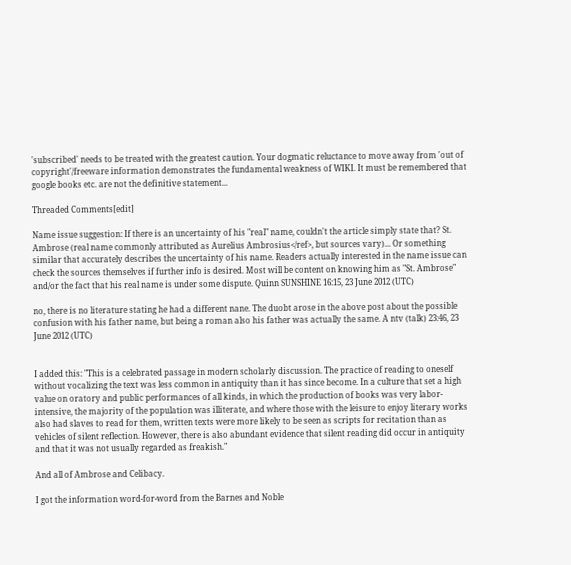'subscribed' needs to be treated with the greatest caution. Your dogmatic reluctance to move away from 'out of copyright'/freeware information demonstrates the fundamental weakness of WIKI. It must be remembered that google books etc. are not the definitive statement...

Threaded Comments[edit]

Name issue suggestion: If there is an uncertainty of his "real" name, couldn't the article simply state that? St. Ambrose (real name commonly attributed as Aurelius Ambrosius</ref>, but sources vary)... Or something similar that accurately describes the uncertainty of his name. Readers actually interested in the name issue can check the sources themselves if further info is desired. Most will be content on knowing him as "St. Ambrose" and/or the fact that his real name is under some dispute. Quinn SUNSHINE 16:15, 23 June 2012 (UTC)

no, there is no literature stating he had a different nane. The duobt arose in the above post about the possible confusion with his father name, but being a roman also his father was actually the same. A ntv (talk) 23:46, 23 June 2012 (UTC)


I added this: "This is a celebrated passage in modern scholarly discussion. The practice of reading to oneself without vocalizing the text was less common in antiquity than it has since become. In a culture that set a high value on oratory and public performances of all kinds, in which the production of books was very labor-intensive, the majority of the population was illiterate, and where those with the leisure to enjoy literary works also had slaves to read for them, written texts were more likely to be seen as scripts for recitation than as vehicles of silent reflection. However, there is also abundant evidence that silent reading did occur in antiquity and that it was not usually regarded as freakish."

And all of Ambrose and Celibacy.

I got the information word-for-word from the Barnes and Noble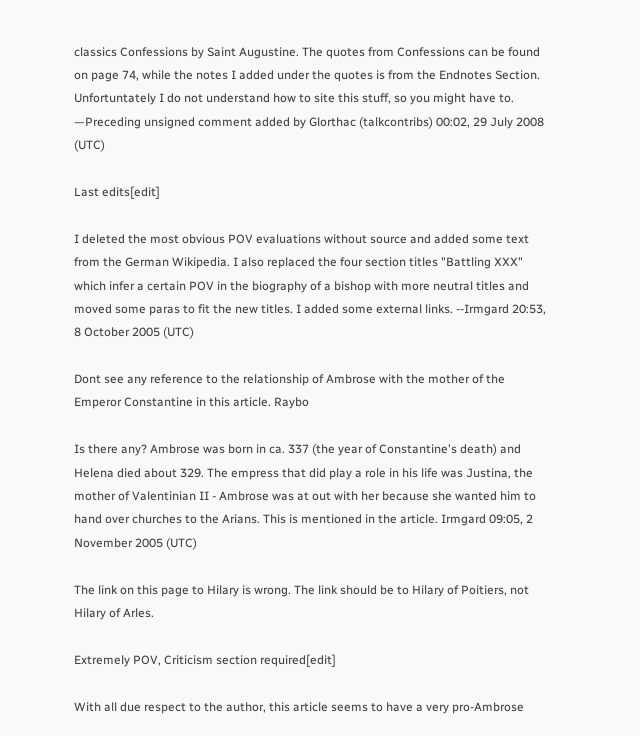classics Confessions by Saint Augustine. The quotes from Confessions can be found on page 74, while the notes I added under the quotes is from the Endnotes Section. Unfortuntately I do not understand how to site this stuff, so you might have to. —Preceding unsigned comment added by Glorthac (talkcontribs) 00:02, 29 July 2008 (UTC)

Last edits[edit]

I deleted the most obvious POV evaluations without source and added some text from the German Wikipedia. I also replaced the four section titles "Battling XXX" which infer a certain POV in the biography of a bishop with more neutral titles and moved some paras to fit the new titles. I added some external links. --Irmgard 20:53, 8 October 2005 (UTC)

Dont see any reference to the relationship of Ambrose with the mother of the Emperor Constantine in this article. Raybo

Is there any? Ambrose was born in ca. 337 (the year of Constantine's death) and Helena died about 329. The empress that did play a role in his life was Justina, the mother of Valentinian II - Ambrose was at out with her because she wanted him to hand over churches to the Arians. This is mentioned in the article. Irmgard 09:05, 2 November 2005 (UTC)

The link on this page to Hilary is wrong. The link should be to Hilary of Poitiers, not Hilary of Arles.

Extremely POV, Criticism section required[edit]

With all due respect to the author, this article seems to have a very pro-Ambrose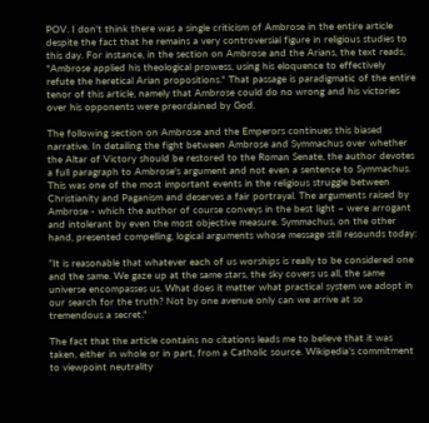POV. I don't think there was a single criticism of Ambrose in the entire article despite the fact that he remains a very controversial figure in religious studies to this day. For instance, in the section on Ambrose and the Arians, the text reads, "Ambrose applied his theological prowess, using his eloquence to effectively refute the heretical Arian propositions." That passage is paradigmatic of the entire tenor of this article, namely that Ambrose could do no wrong and his victories over his opponents were preordained by God.

The following section on Ambrose and the Emperors continues this biased narrative. In detailing the fight between Ambrose and Symmachus over whether the Altar of Victory should be restored to the Roman Senate, the author devotes a full paragraph to Ambrose's argument and not even a sentence to Symmachus. This was one of the most important events in the religious struggle between Christianity and Paganism and deserves a fair portrayal. The arguments raised by Ambrose - which the author of course conveys in the best light – were arrogant and intolerant by even the most objective measure. Symmachus, on the other hand, presented compelling, logical arguments whose message still resounds today:

“It is reasonable that whatever each of us worships is really to be considered one and the same. We gaze up at the same stars, the sky covers us all, the same universe encompasses us. What does it matter what practical system we adopt in our search for the truth? Not by one avenue only can we arrive at so tremendous a secret."

The fact that the article contains no citations leads me to believe that it was taken, either in whole or in part, from a Catholic source. Wikipedia’s commitment to viewpoint neutrality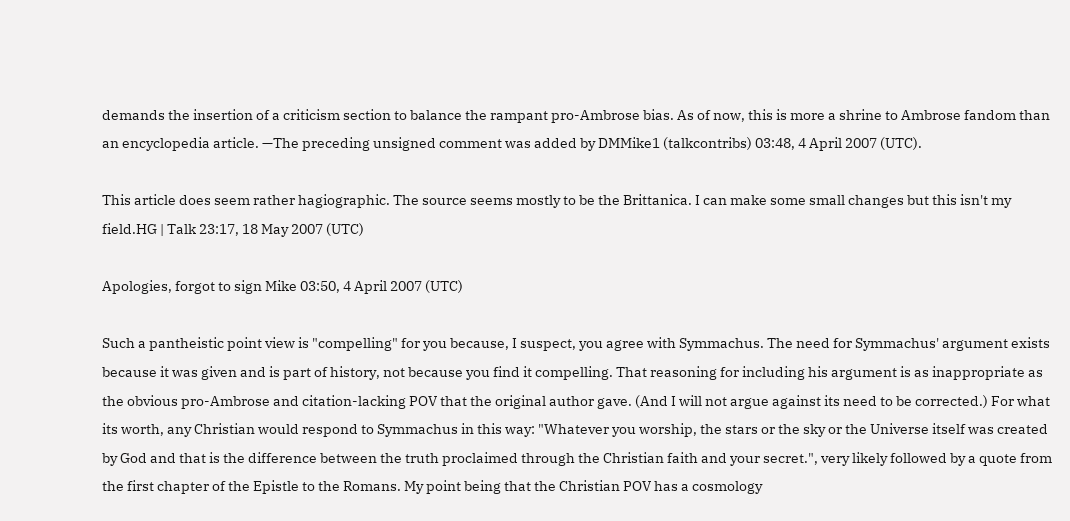demands the insertion of a criticism section to balance the rampant pro-Ambrose bias. As of now, this is more a shrine to Ambrose fandom than an encyclopedia article. —The preceding unsigned comment was added by DMMike1 (talkcontribs) 03:48, 4 April 2007 (UTC).

This article does seem rather hagiographic. The source seems mostly to be the Brittanica. I can make some small changes but this isn't my field.HG | Talk 23:17, 18 May 2007 (UTC)

Apologies, forgot to sign Mike 03:50, 4 April 2007 (UTC)

Such a pantheistic point view is "compelling" for you because, I suspect, you agree with Symmachus. The need for Symmachus' argument exists because it was given and is part of history, not because you find it compelling. That reasoning for including his argument is as inappropriate as the obvious pro-Ambrose and citation-lacking POV that the original author gave. (And I will not argue against its need to be corrected.) For what its worth, any Christian would respond to Symmachus in this way: "Whatever you worship, the stars or the sky or the Universe itself was created by God and that is the difference between the truth proclaimed through the Christian faith and your secret.", very likely followed by a quote from the first chapter of the Epistle to the Romans. My point being that the Christian POV has a cosmology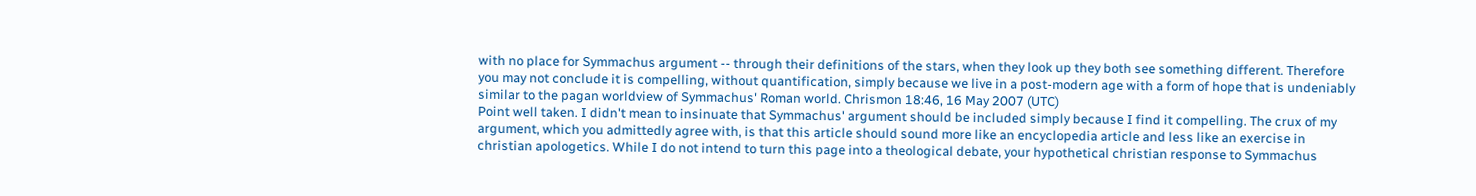with no place for Symmachus argument -- through their definitions of the stars, when they look up they both see something different. Therefore you may not conclude it is compelling, without quantification, simply because we live in a post-modern age with a form of hope that is undeniably similar to the pagan worldview of Symmachus' Roman world. Chrismon 18:46, 16 May 2007 (UTC)
Point well taken. I didn't mean to insinuate that Symmachus' argument should be included simply because I find it compelling. The crux of my argument, which you admittedly agree with, is that this article should sound more like an encyclopedia article and less like an exercise in christian apologetics. While I do not intend to turn this page into a theological debate, your hypothetical christian response to Symmachus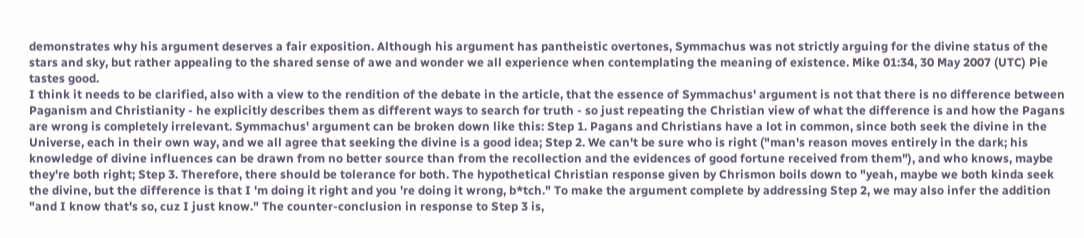demonstrates why his argument deserves a fair exposition. Although his argument has pantheistic overtones, Symmachus was not strictly arguing for the divine status of the stars and sky, but rather appealing to the shared sense of awe and wonder we all experience when contemplating the meaning of existence. Mike 01:34, 30 May 2007 (UTC) Pie tastes good.
I think it needs to be clarified, also with a view to the rendition of the debate in the article, that the essence of Symmachus' argument is not that there is no difference between Paganism and Christianity - he explicitly describes them as different ways to search for truth - so just repeating the Christian view of what the difference is and how the Pagans are wrong is completely irrelevant. Symmachus' argument can be broken down like this: Step 1. Pagans and Christians have a lot in common, since both seek the divine in the Universe, each in their own way, and we all agree that seeking the divine is a good idea; Step 2. We can't be sure who is right ("man's reason moves entirely in the dark; his knowledge of divine influences can be drawn from no better source than from the recollection and the evidences of good fortune received from them"), and who knows, maybe they're both right; Step 3. Therefore, there should be tolerance for both. The hypothetical Christian response given by Chrismon boils down to "yeah, maybe we both kinda seek the divine, but the difference is that I 'm doing it right and you 're doing it wrong, b*tch." To make the argument complete by addressing Step 2, we may also infer the addition "and I know that's so, cuz I just know." The counter-conclusion in response to Step 3 is,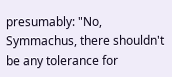presumably: "No, Symmachus, there shouldn't be any tolerance for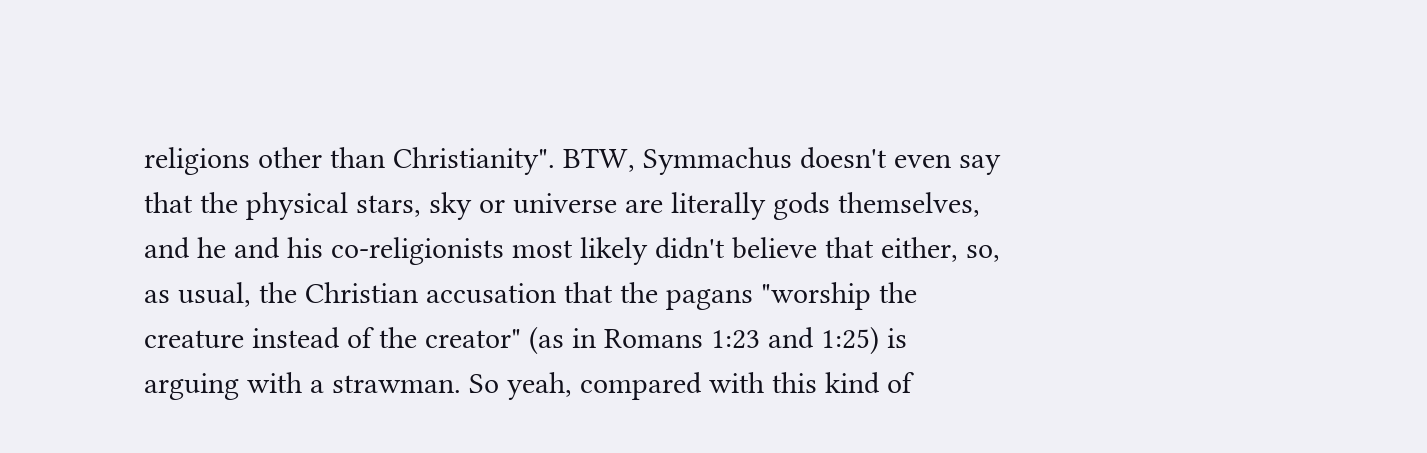religions other than Christianity". BTW, Symmachus doesn't even say that the physical stars, sky or universe are literally gods themselves, and he and his co-religionists most likely didn't believe that either, so, as usual, the Christian accusation that the pagans "worship the creature instead of the creator" (as in Romans 1:23 and 1:25) is arguing with a strawman. So yeah, compared with this kind of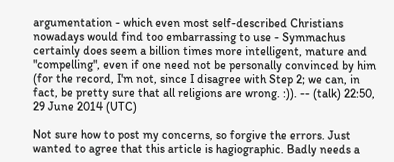argumentation - which even most self-described Christians nowadays would find too embarrassing to use - Symmachus certainly does seem a billion times more intelligent, mature and "compelling", even if one need not be personally convinced by him (for the record, I'm not, since I disagree with Step 2; we can, in fact, be pretty sure that all religions are wrong. :)). -- (talk) 22:50, 29 June 2014 (UTC)

Not sure how to post my concerns, so forgive the errors. Just wanted to agree that this article is hagiographic. Badly needs a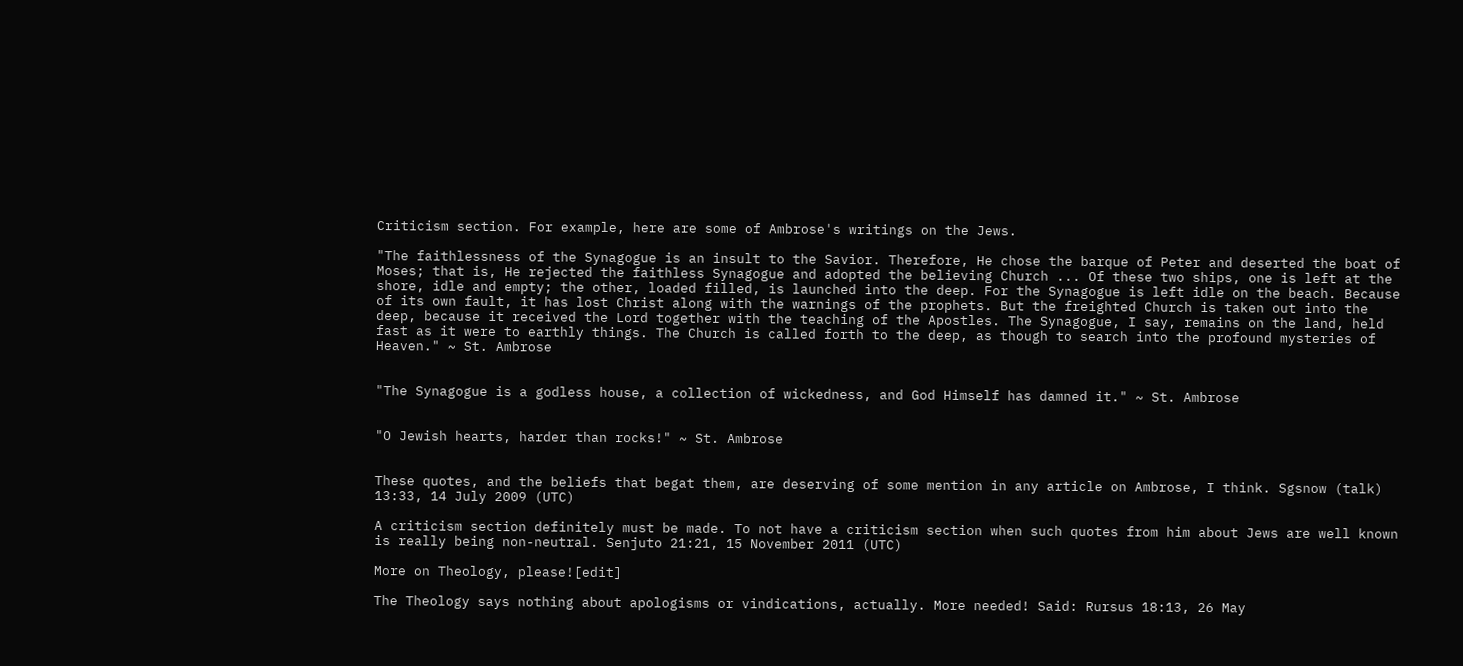Criticism section. For example, here are some of Ambrose's writings on the Jews.

"The faithlessness of the Synagogue is an insult to the Savior. Therefore, He chose the barque of Peter and deserted the boat of Moses; that is, He rejected the faithless Synagogue and adopted the believing Church ... Of these two ships, one is left at the shore, idle and empty; the other, loaded filled, is launched into the deep. For the Synagogue is left idle on the beach. Because of its own fault, it has lost Christ along with the warnings of the prophets. But the freighted Church is taken out into the deep, because it received the Lord together with the teaching of the Apostles. The Synagogue, I say, remains on the land, held fast as it were to earthly things. The Church is called forth to the deep, as though to search into the profound mysteries of Heaven." ~ St. Ambrose


"The Synagogue is a godless house, a collection of wickedness, and God Himself has damned it." ~ St. Ambrose


"O Jewish hearts, harder than rocks!" ~ St. Ambrose


These quotes, and the beliefs that begat them, are deserving of some mention in any article on Ambrose, I think. Sgsnow (talk) 13:33, 14 July 2009 (UTC)

A criticism section definitely must be made. To not have a criticism section when such quotes from him about Jews are well known is really being non-neutral. Senjuto 21:21, 15 November 2011 (UTC)

More on Theology, please![edit]

The Theology says nothing about apologisms or vindications, actually. More needed! Said: Rursus 18:13, 26 May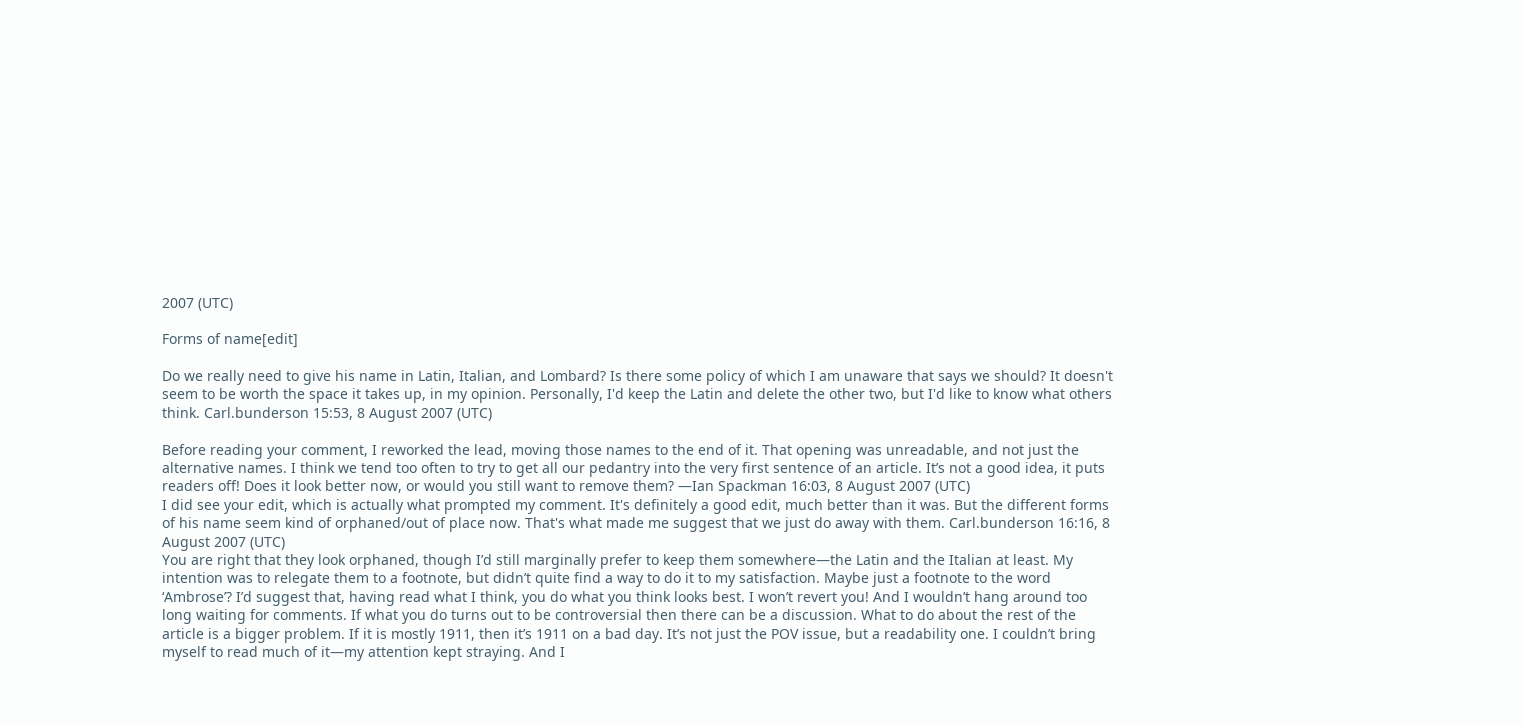2007 (UTC)

Forms of name[edit]

Do we really need to give his name in Latin, Italian, and Lombard? Is there some policy of which I am unaware that says we should? It doesn't seem to be worth the space it takes up, in my opinion. Personally, I'd keep the Latin and delete the other two, but I'd like to know what others think. Carl.bunderson 15:53, 8 August 2007 (UTC)

Before reading your comment, I reworked the lead, moving those names to the end of it. That opening was unreadable, and not just the alternative names. I think we tend too often to try to get all our pedantry into the very first sentence of an article. It’s not a good idea, it puts readers off! Does it look better now, or would you still want to remove them? —Ian Spackman 16:03, 8 August 2007 (UTC)
I did see your edit, which is actually what prompted my comment. It's definitely a good edit, much better than it was. But the different forms of his name seem kind of orphaned/out of place now. That's what made me suggest that we just do away with them. Carl.bunderson 16:16, 8 August 2007 (UTC)
You are right that they look orphaned, though I’d still marginally prefer to keep them somewhere—the Latin and the Italian at least. My intention was to relegate them to a footnote, but didn’t quite find a way to do it to my satisfaction. Maybe just a footnote to the word ‘Ambrose’? I’d suggest that, having read what I think, you do what you think looks best. I won’t revert you! And I wouldn’t hang around too long waiting for comments. If what you do turns out to be controversial then there can be a discussion. What to do about the rest of the article is a bigger problem. If it is mostly 1911, then it’s 1911 on a bad day. It’s not just the POV issue, but a readability one. I couldn’t bring myself to read much of it—my attention kept straying. And I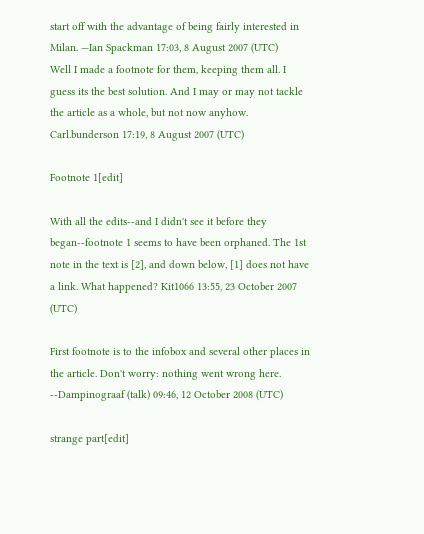start off with the advantage of being fairly interested in Milan. —Ian Spackman 17:03, 8 August 2007 (UTC)
Well I made a footnote for them, keeping them all. I guess its the best solution. And I may or may not tackle the article as a whole, but not now anyhow. Carl.bunderson 17:19, 8 August 2007 (UTC)

Footnote 1[edit]

With all the edits--and I didn't see it before they began--footnote 1 seems to have been orphaned. The 1st note in the text is [2], and down below, [1] does not have a link. What happened? Kit1066 13:55, 23 October 2007 (UTC)

First footnote is to the infobox and several other places in the article. Don't worry: nothing went wrong here. --Dampinograaf (talk) 09:46, 12 October 2008 (UTC)

strange part[edit]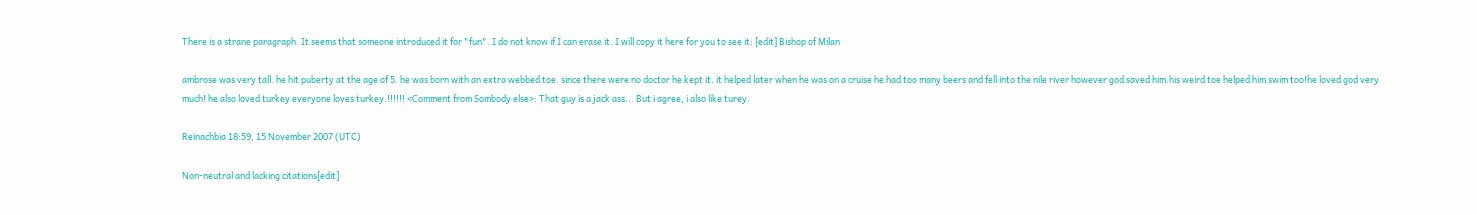There is a strane paragraph. It seems that someone introduced it for "fun". I do not know if I can erase it. I will copy it here for you to see it: [edit] Bishop of Milan

ambrose was very tall. he hit puberty at the age of 5. he was born with an extra webbed toe. since there were no doctor he kept it. it helped later when he was on a cruise he had too many beers and fell into the nile river however god saved him.his weird toe helped him swim too!he loved god very much! he also loved turkey everyone loves turkey.!!!!!! <Comment from Sombody else>: That guy is a jack ass... But i agree, i also like turey.

Reinachbia 18:59, 15 November 2007 (UTC)

Non-neutral and lacking citations[edit]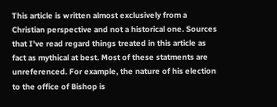This article is written almost exclusively from a Christian perspective and not a historical one. Sources that I've read regard things treated in this article as fact as mythical at best. Most of these statments are unreferenced. For example, the nature of his election to the office of Bishop is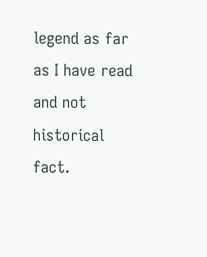legend as far as I have read and not historical fact.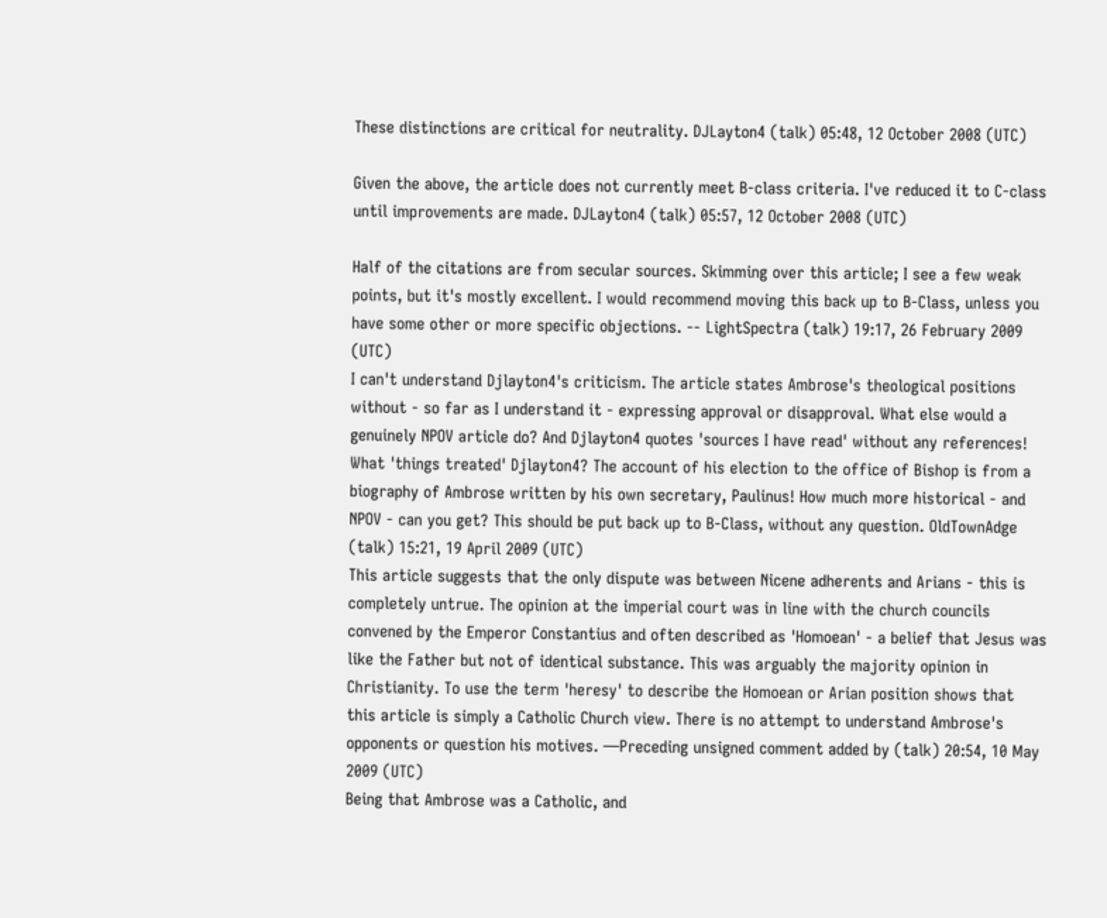These distinctions are critical for neutrality. DJLayton4 (talk) 05:48, 12 October 2008 (UTC)

Given the above, the article does not currently meet B-class criteria. I've reduced it to C-class until improvements are made. DJLayton4 (talk) 05:57, 12 October 2008 (UTC)

Half of the citations are from secular sources. Skimming over this article; I see a few weak points, but it's mostly excellent. I would recommend moving this back up to B-Class, unless you have some other or more specific objections. -- LightSpectra (talk) 19:17, 26 February 2009 (UTC)
I can't understand Djlayton4's criticism. The article states Ambrose's theological positions without - so far as I understand it - expressing approval or disapproval. What else would a genuinely NPOV article do? And Djlayton4 quotes 'sources I have read' without any references! What 'things treated' Djlayton4? The account of his election to the office of Bishop is from a biography of Ambrose written by his own secretary, Paulinus! How much more historical - and NPOV - can you get? This should be put back up to B-Class, without any question. OldTownAdge (talk) 15:21, 19 April 2009 (UTC)
This article suggests that the only dispute was between Nicene adherents and Arians - this is completely untrue. The opinion at the imperial court was in line with the church councils convened by the Emperor Constantius and often described as 'Homoean' - a belief that Jesus was like the Father but not of identical substance. This was arguably the majority opinion in Christianity. To use the term 'heresy' to describe the Homoean or Arian position shows that this article is simply a Catholic Church view. There is no attempt to understand Ambrose's opponents or question his motives. —Preceding unsigned comment added by (talk) 20:54, 10 May 2009 (UTC)
Being that Ambrose was a Catholic, and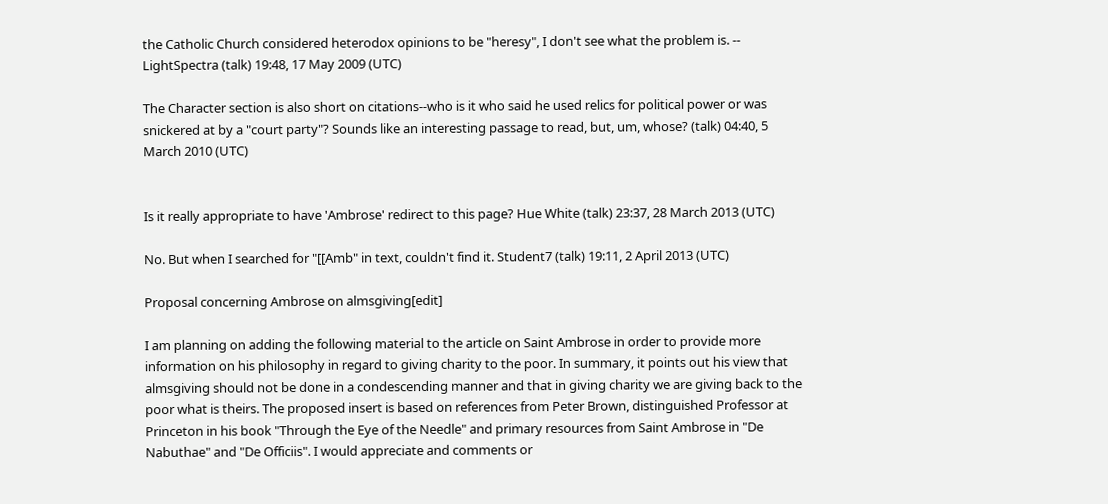the Catholic Church considered heterodox opinions to be "heresy", I don't see what the problem is. -- LightSpectra (talk) 19:48, 17 May 2009 (UTC)

The Character section is also short on citations--who is it who said he used relics for political power or was snickered at by a "court party"? Sounds like an interesting passage to read, but, um, whose? (talk) 04:40, 5 March 2010 (UTC)


Is it really appropriate to have 'Ambrose' redirect to this page? Hue White (talk) 23:37, 28 March 2013 (UTC)

No. But when I searched for "[[Amb" in text, couldn't find it. Student7 (talk) 19:11, 2 April 2013 (UTC)

Proposal concerning Ambrose on almsgiving[edit]

I am planning on adding the following material to the article on Saint Ambrose in order to provide more information on his philosophy in regard to giving charity to the poor. In summary, it points out his view that almsgiving should not be done in a condescending manner and that in giving charity we are giving back to the poor what is theirs. The proposed insert is based on references from Peter Brown, distinguished Professor at Princeton in his book "Through the Eye of the Needle" and primary resources from Saint Ambrose in "De Nabuthae" and "De Officiis". I would appreciate and comments or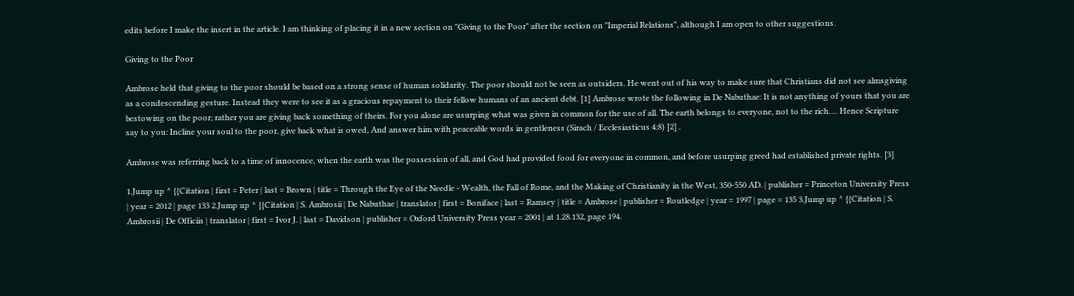edits before I make the insert in the article. I am thinking of placing it in a new section on "Giving to the Poor" after the section on "Imperial Relations", although I am open to other suggestions.

Giving to the Poor

Ambrose held that giving to the poor should be based on a strong sense of human solidarity. The poor should not be seen as outsiders. He went out of his way to make sure that Christians did not see almsgiving as a condescending gesture. Instead they were to see it as a gracious repayment to their fellow humans of an ancient debt. [1] Ambrose wrote the following in De Nabuthae: It is not anything of yours that you are bestowing on the poor; rather you are giving back something of theirs. For you alone are usurping what was given in common for the use of all. The earth belongs to everyone, not to the rich…. Hence Scripture say to you: Incline your soul to the poor, give back what is owed, And answer him with peaceable words in gentleness (Sirach / Ecclesiasticus 4:8) [2] .

Ambrose was referring back to a time of innocence, when the earth was the possession of all, and God had provided food for everyone in common, and before usurping greed had established private rights. [3]

1.Jump up ^ {{Citation | first = Peter | last = Brown | title = Through the Eye of the Needle - Wealth, the Fall of Rome, and the Making of Christianity in the West, 350-550 AD. | publisher = Princeton University Press | year = 2012 | page 133 2.Jump up ^ {{Citation | S. Ambrosii | De Nabuthae | translator | first = Boniface | last = Ramsey | title = Ambrose | publisher = Routledge | year = 1997 | page = 135 3.Jump up ^ {{Citation | S. Ambrosii | De Officiis | translator | first = Ivor J. | last = Davidson | publisher = Oxford University Press year = 2001 | at 1.28.132, page 194.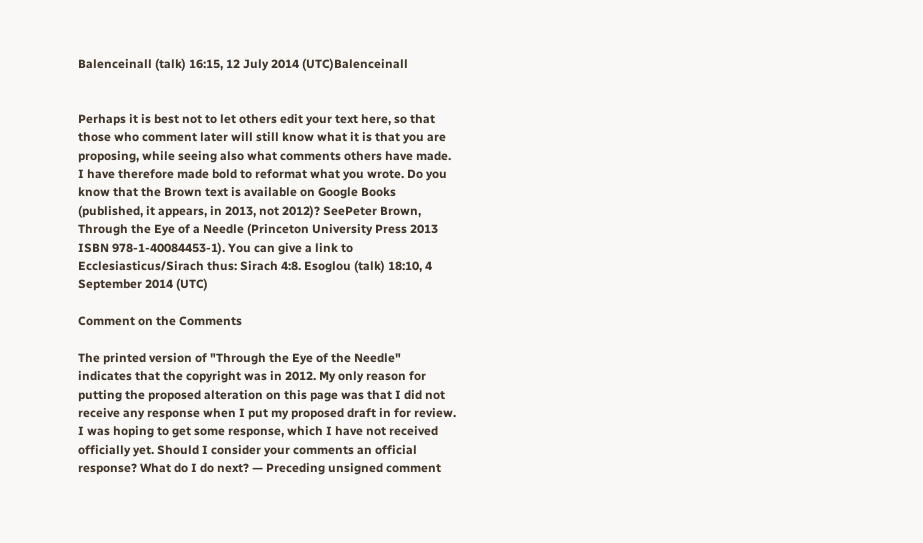Balenceinall (talk) 16:15, 12 July 2014 (UTC)Balenceinall


Perhaps it is best not to let others edit your text here, so that those who comment later will still know what it is that you are proposing, while seeing also what comments others have made. I have therefore made bold to reformat what you wrote. Do you know that the Brown text is available on Google Books (published, it appears, in 2013, not 2012)? SeePeter Brown, Through the Eye of a Needle (Princeton University Press 2013 ISBN 978-1-40084453-1). You can give a link to Ecclesiasticus/Sirach thus: Sirach 4:8. Esoglou (talk) 18:10, 4 September 2014 (UTC)

Comment on the Comments

The printed version of "Through the Eye of the Needle" indicates that the copyright was in 2012. My only reason for putting the proposed alteration on this page was that I did not receive any response when I put my proposed draft in for review. I was hoping to get some response, which I have not received officially yet. Should I consider your comments an official response? What do I do next? — Preceding unsigned comment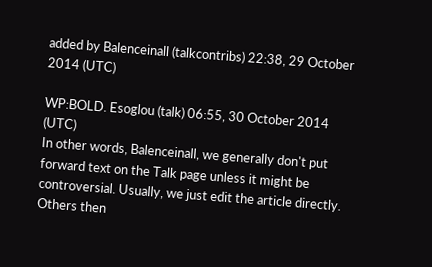added by Balenceinall (talkcontribs) 22:38, 29 October 2014 (UTC)

WP:BOLD. Esoglou (talk) 06:55, 30 October 2014 (UTC)
In other words, Balenceinall, we generally don't put forward text on the Talk page unless it might be controversial. Usually, we just edit the article directly. Others then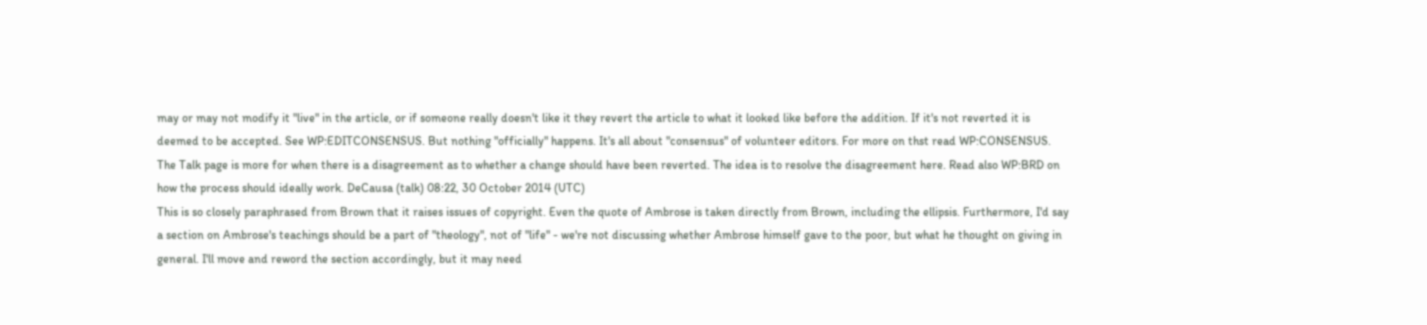may or may not modify it "live" in the article, or if someone really doesn't like it they revert the article to what it looked like before the addition. If it's not reverted it is deemed to be accepted. See WP:EDITCONSENSUS. But nothing "officially" happens. It's all about "consensus" of volunteer editors. For more on thst read WP:CONSENSUS. The Talk page is more for when there is a disagreement as to whether a change should have been reverted. The idea is to resolve the disagreement here. Read also WP:BRD on how the process should ideally work. DeCausa (talk) 08:22, 30 October 2014 (UTC)
This is so closely paraphrased from Brown that it raises issues of copyright. Even the quote of Ambrose is taken directly from Brown, including the ellipsis. Furthermore, I'd say a section on Ambrose's teachings should be a part of "theology", not of "life" - we're not discussing whether Ambrose himself gave to the poor, but what he thought on giving in general. I'll move and reword the section accordingly, but it may need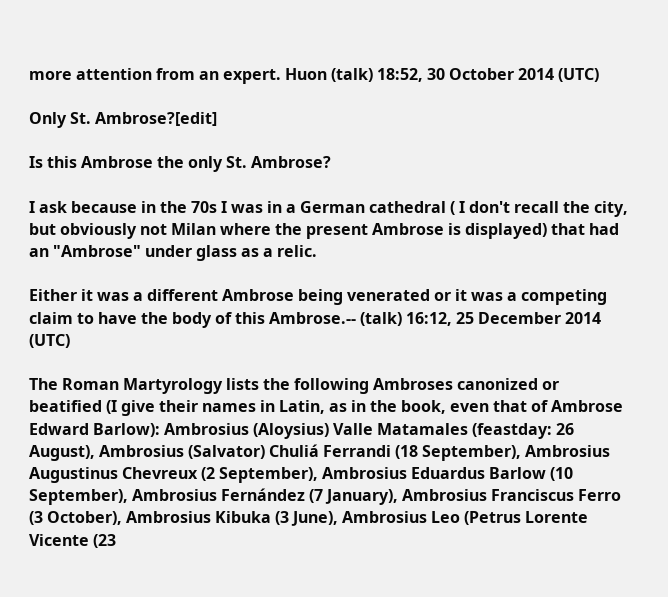more attention from an expert. Huon (talk) 18:52, 30 October 2014 (UTC)

Only St. Ambrose?[edit]

Is this Ambrose the only St. Ambrose?

I ask because in the 70s I was in a German cathedral ( I don't recall the city, but obviously not Milan where the present Ambrose is displayed) that had an "Ambrose" under glass as a relic.

Either it was a different Ambrose being venerated or it was a competing claim to have the body of this Ambrose.-- (talk) 16:12, 25 December 2014 (UTC)

The Roman Martyrology lists the following Ambroses canonized or beatified (I give their names in Latin, as in the book, even that of Ambrose Edward Barlow): Ambrosius (Aloysius) Valle Matamales (feastday: 26 August), Ambrosius (Salvator) Chuliá Ferrandi (18 September), Ambrosius Augustinus Chevreux (2 September), Ambrosius Eduardus Barlow (10 September), Ambrosius Fernández (7 January), Ambrosius Franciscus Ferro (3 October), Ambrosius Kibuka (3 June), Ambrosius Leo (Petrus Lorente Vicente (23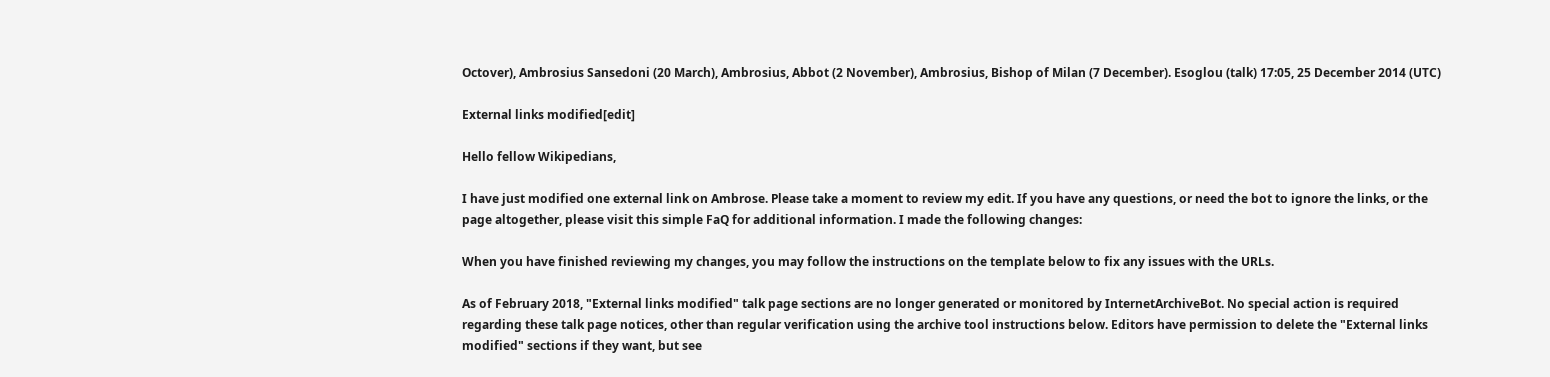Octover), Ambrosius Sansedoni (20 March), Ambrosius, Abbot (2 November), Ambrosius, Bishop of Milan (7 December). Esoglou (talk) 17:05, 25 December 2014 (UTC)

External links modified[edit]

Hello fellow Wikipedians,

I have just modified one external link on Ambrose. Please take a moment to review my edit. If you have any questions, or need the bot to ignore the links, or the page altogether, please visit this simple FaQ for additional information. I made the following changes:

When you have finished reviewing my changes, you may follow the instructions on the template below to fix any issues with the URLs.

As of February 2018, "External links modified" talk page sections are no longer generated or monitored by InternetArchiveBot. No special action is required regarding these talk page notices, other than regular verification using the archive tool instructions below. Editors have permission to delete the "External links modified" sections if they want, but see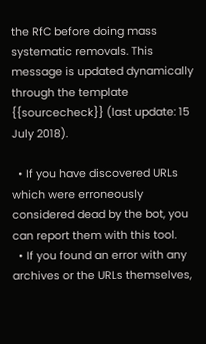the RfC before doing mass systematic removals. This message is updated dynamically through the template {{sourcecheck}} (last update: 15 July 2018).

  • If you have discovered URLs which were erroneously considered dead by the bot, you can report them with this tool.
  • If you found an error with any archives or the URLs themselves,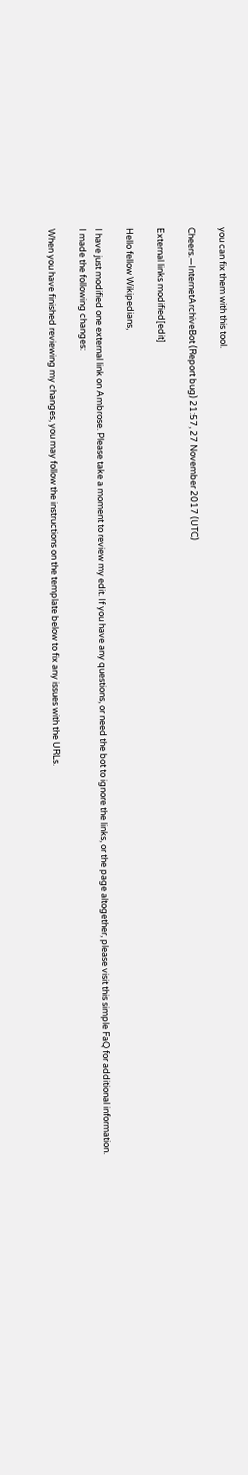you can fix them with this tool.

Cheers.—InternetArchiveBot (Report bug) 21:57, 27 November 2017 (UTC)

External links modified[edit]

Hello fellow Wikipedians,

I have just modified one external link on Ambrose. Please take a moment to review my edit. If you have any questions, or need the bot to ignore the links, or the page altogether, please visit this simple FaQ for additional information. I made the following changes:

When you have finished reviewing my changes, you may follow the instructions on the template below to fix any issues with the URLs.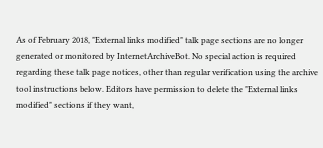As of February 2018, "External links modified" talk page sections are no longer generated or monitored by InternetArchiveBot. No special action is required regarding these talk page notices, other than regular verification using the archive tool instructions below. Editors have permission to delete the "External links modified" sections if they want,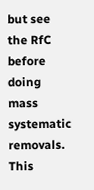but see the RfC before doing mass systematic removals. This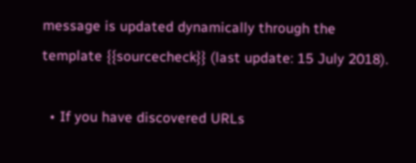message is updated dynamically through the template {{sourcecheck}} (last update: 15 July 2018).

  • If you have discovered URLs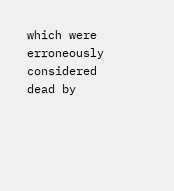which were erroneously considered dead by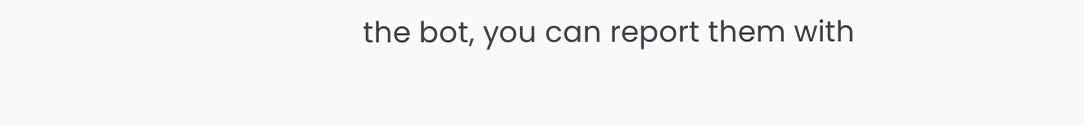the bot, you can report them with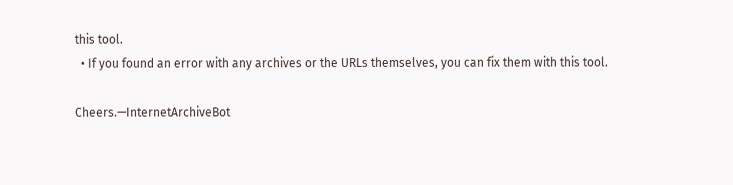this tool.
  • If you found an error with any archives or the URLs themselves, you can fix them with this tool.

Cheers.—InternetArchiveBot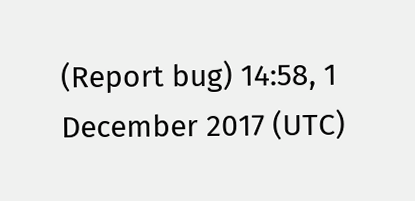(Report bug) 14:58, 1 December 2017 (UTC)